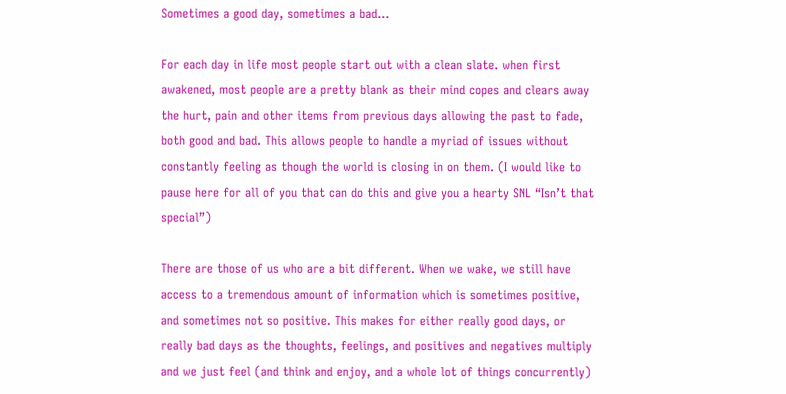Sometimes a good day, sometimes a bad…

For each day in life most people start out with a clean slate. when first awakened, most people are a pretty blank as their mind copes and clears away the hurt, pain and other items from previous days allowing the past to fade, both good and bad. This allows people to handle a myriad of issues without constantly feeling as though the world is closing in on them. (I would like to pause here for all of you that can do this and give you a hearty SNL “Isn’t that special”)

There are those of us who are a bit different. When we wake, we still have access to a tremendous amount of information which is sometimes positive, and sometimes not so positive. This makes for either really good days, or really bad days as the thoughts, feelings, and positives and negatives multiply and we just feel (and think and enjoy, and a whole lot of things concurrently)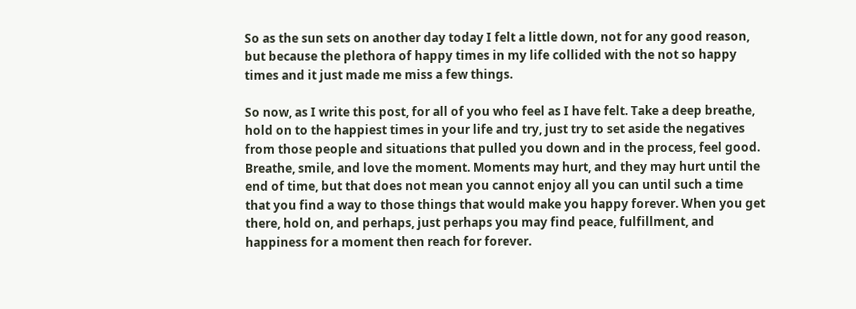So as the sun sets on another day today I felt a little down, not for any good reason, but because the plethora of happy times in my life collided with the not so happy times and it just made me miss a few things.

So now, as I write this post, for all of you who feel as I have felt. Take a deep breathe, hold on to the happiest times in your life and try, just try to set aside the negatives from those people and situations that pulled you down and in the process, feel good. Breathe, smile, and love the moment. Moments may hurt, and they may hurt until the end of time, but that does not mean you cannot enjoy all you can until such a time that you find a way to those things that would make you happy forever. When you get there, hold on, and perhaps, just perhaps you may find peace, fulfillment, and happiness for a moment then reach for forever.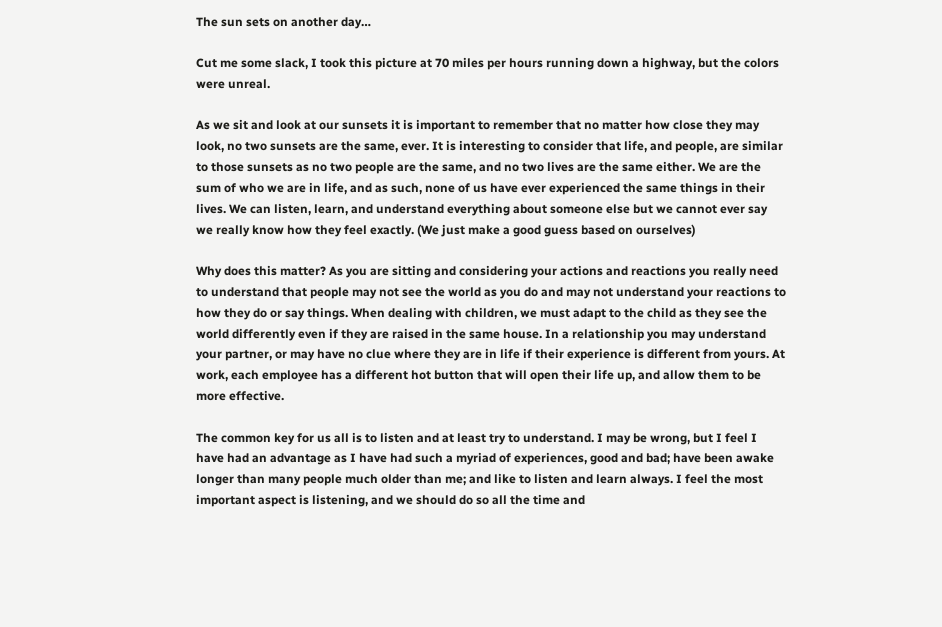The sun sets on another day…

Cut me some slack, I took this picture at 70 miles per hours running down a highway, but the colors were unreal.

As we sit and look at our sunsets it is important to remember that no matter how close they may look, no two sunsets are the same, ever. It is interesting to consider that life, and people, are similar to those sunsets as no two people are the same, and no two lives are the same either. We are the sum of who we are in life, and as such, none of us have ever experienced the same things in their lives. We can listen, learn, and understand everything about someone else but we cannot ever say we really know how they feel exactly. (We just make a good guess based on ourselves)

Why does this matter? As you are sitting and considering your actions and reactions you really need to understand that people may not see the world as you do and may not understand your reactions to how they do or say things. When dealing with children, we must adapt to the child as they see the world differently even if they are raised in the same house. In a relationship you may understand your partner, or may have no clue where they are in life if their experience is different from yours. At work, each employee has a different hot button that will open their life up, and allow them to be more effective.

The common key for us all is to listen and at least try to understand. I may be wrong, but I feel I have had an advantage as I have had such a myriad of experiences, good and bad; have been awake longer than many people much older than me; and like to listen and learn always. I feel the most important aspect is listening, and we should do so all the time and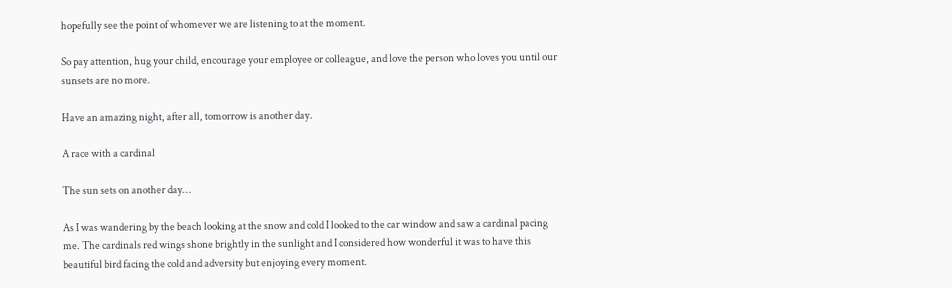hopefully see the point of whomever we are listening to at the moment.

So pay attention, hug your child, encourage your employee or colleague, and love the person who loves you until our sunsets are no more.

Have an amazing night, after all, tomorrow is another day.

A race with a cardinal

The sun sets on another day…

As I was wandering by the beach looking at the snow and cold I looked to the car window and saw a cardinal pacing me. The cardinals red wings shone brightly in the sunlight and I considered how wonderful it was to have this beautiful bird facing the cold and adversity but enjoying every moment.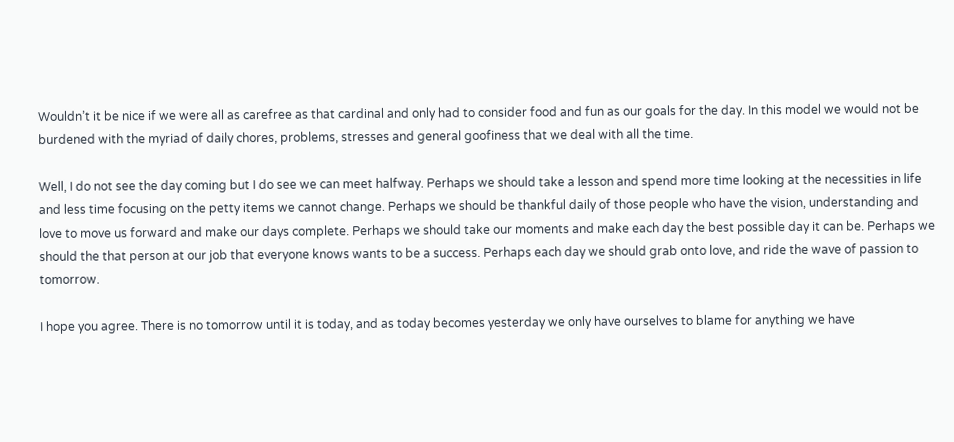Wouldn’t it be nice if we were all as carefree as that cardinal and only had to consider food and fun as our goals for the day. In this model we would not be burdened with the myriad of daily chores, problems, stresses and general goofiness that we deal with all the time.

Well, I do not see the day coming but I do see we can meet halfway. Perhaps we should take a lesson and spend more time looking at the necessities in life and less time focusing on the petty items we cannot change. Perhaps we should be thankful daily of those people who have the vision, understanding and love to move us forward and make our days complete. Perhaps we should take our moments and make each day the best possible day it can be. Perhaps we should the that person at our job that everyone knows wants to be a success. Perhaps each day we should grab onto love, and ride the wave of passion to tomorrow.

I hope you agree. There is no tomorrow until it is today, and as today becomes yesterday we only have ourselves to blame for anything we have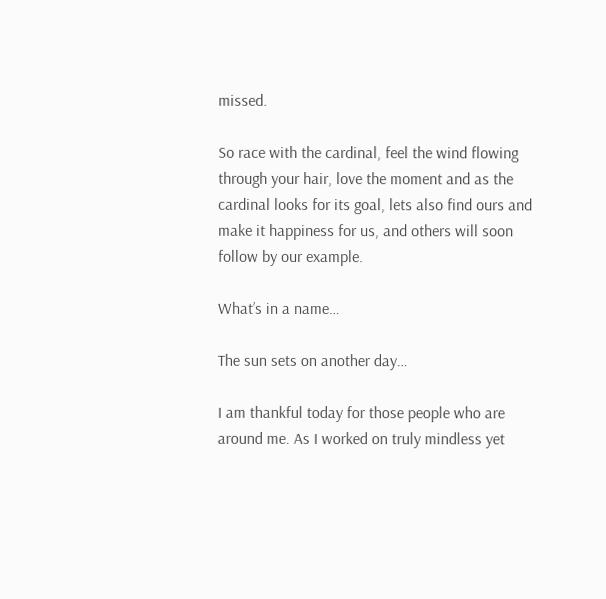missed.

So race with the cardinal, feel the wind flowing through your hair, love the moment and as the cardinal looks for its goal, lets also find ours and make it happiness for us, and others will soon follow by our example.

What’s in a name…

The sun sets on another day…

I am thankful today for those people who are around me. As I worked on truly mindless yet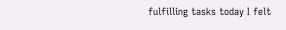fulfilling tasks today I felt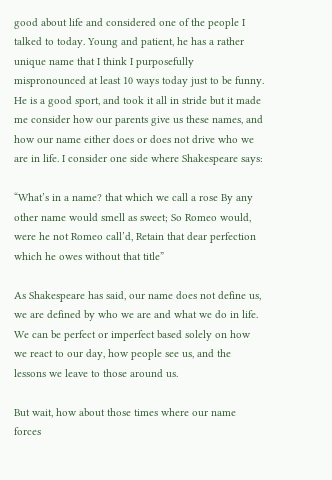good about life and considered one of the people I talked to today. Young and patient, he has a rather unique name that I think I purposefully mispronounced at least 10 ways today just to be funny. He is a good sport, and took it all in stride but it made me consider how our parents give us these names, and how our name either does or does not drive who we are in life. I consider one side where Shakespeare says:

“What’s in a name? that which we call a rose By any other name would smell as sweet; So Romeo would, were he not Romeo call’d, Retain that dear perfection which he owes without that title”

As Shakespeare has said, our name does not define us, we are defined by who we are and what we do in life. We can be perfect or imperfect based solely on how we react to our day, how people see us, and the lessons we leave to those around us.

But wait, how about those times where our name forces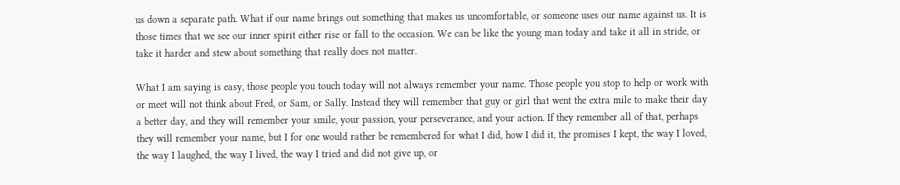us down a separate path. What if our name brings out something that makes us uncomfortable, or someone uses our name against us. It is those times that we see our inner spirit either rise or fall to the occasion. We can be like the young man today and take it all in stride, or take it harder and stew about something that really does not matter.

What I am saying is easy, those people you touch today will not always remember your name. Those people you stop to help or work with or meet will not think about Fred, or Sam, or Sally. Instead they will remember that guy or girl that went the extra mile to make their day a better day, and they will remember your smile, your passion, your perseverance, and your action. If they remember all of that, perhaps they will remember your name, but I for one would rather be remembered for what I did, how I did it, the promises I kept, the way I loved, the way I laughed, the way I lived, the way I tried and did not give up, or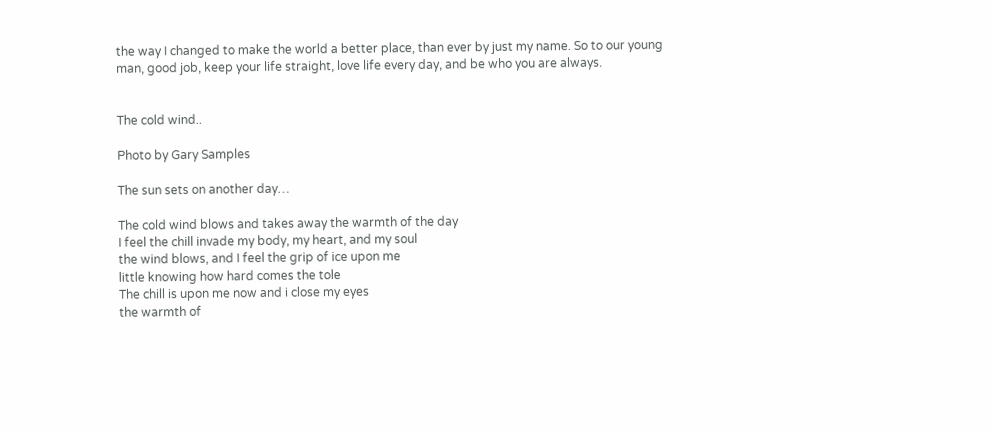the way I changed to make the world a better place, than ever by just my name. So to our young man, good job, keep your life straight, love life every day, and be who you are always.


The cold wind..

Photo by Gary Samples

The sun sets on another day…

The cold wind blows and takes away the warmth of the day
I feel the chill invade my body, my heart, and my soul
the wind blows, and I feel the grip of ice upon me
little knowing how hard comes the tole
The chill is upon me now and i close my eyes
the warmth of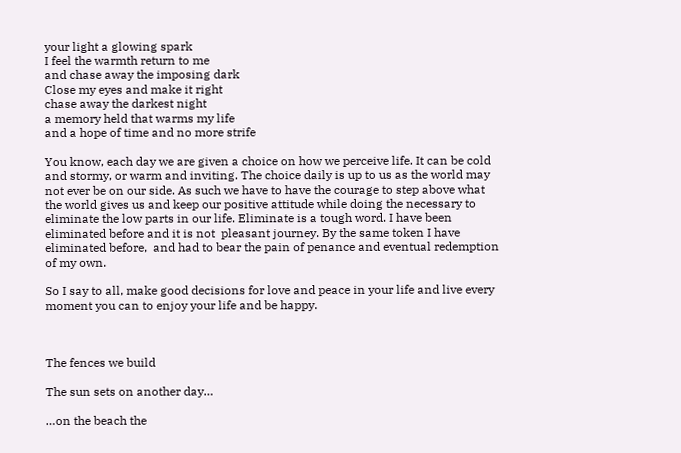your light a glowing spark
I feel the warmth return to me
and chase away the imposing dark
Close my eyes and make it right
chase away the darkest night
a memory held that warms my life
and a hope of time and no more strife

You know, each day we are given a choice on how we perceive life. It can be cold and stormy, or warm and inviting. The choice daily is up to us as the world may not ever be on our side. As such we have to have the courage to step above what the world gives us and keep our positive attitude while doing the necessary to eliminate the low parts in our life. Eliminate is a tough word. I have been eliminated before and it is not  pleasant journey. By the same token I have eliminated before,  and had to bear the pain of penance and eventual redemption of my own.

So I say to all, make good decisions for love and peace in your life and live every moment you can to enjoy your life and be happy.



The fences we build

The sun sets on another day…

…on the beach the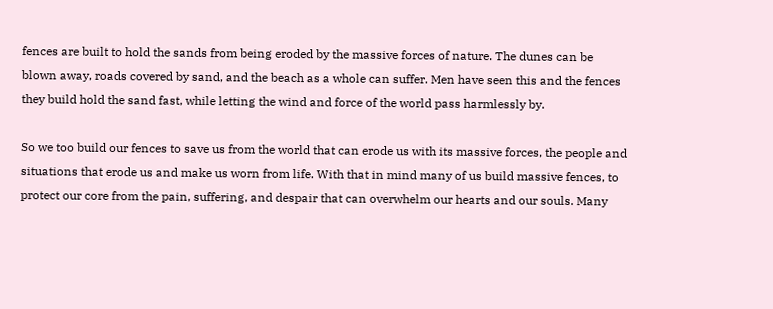fences are built to hold the sands from being eroded by the massive forces of nature. The dunes can be blown away, roads covered by sand, and the beach as a whole can suffer. Men have seen this and the fences they build hold the sand fast, while letting the wind and force of the world pass harmlessly by.

So we too build our fences to save us from the world that can erode us with its massive forces, the people and situations that erode us and make us worn from life. With that in mind many of us build massive fences, to protect our core from the pain, suffering, and despair that can overwhelm our hearts and our souls. Many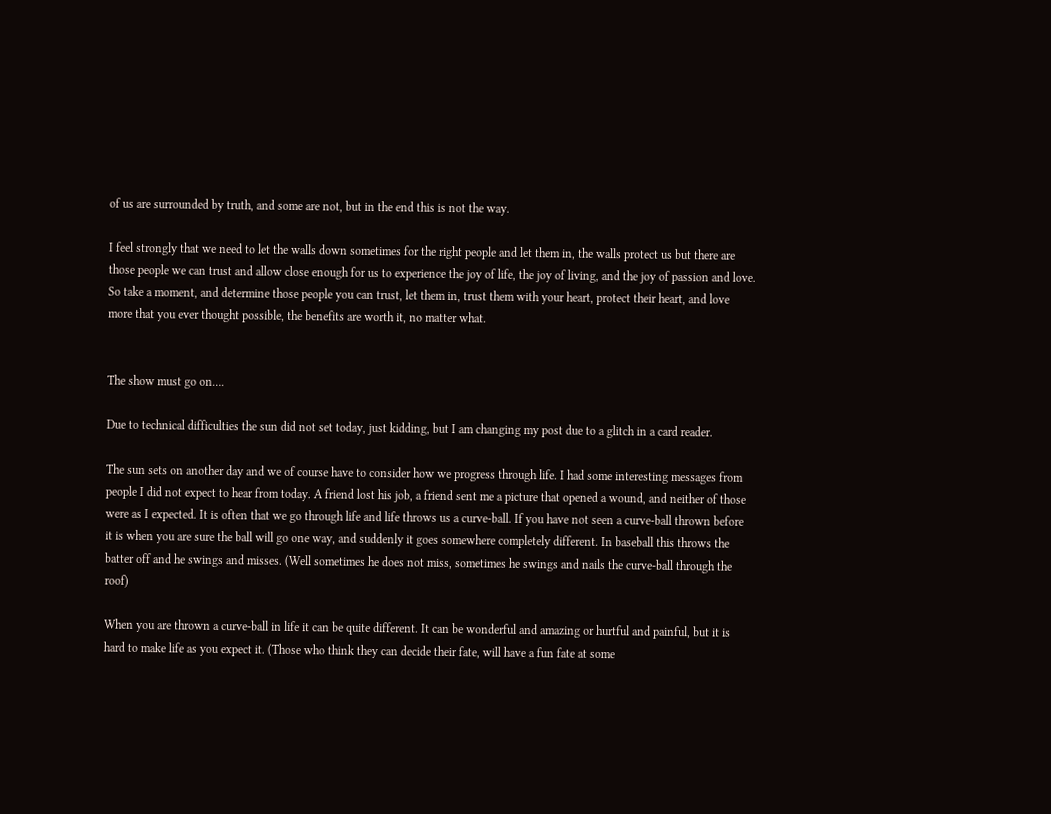of us are surrounded by truth, and some are not, but in the end this is not the way.

I feel strongly that we need to let the walls down sometimes for the right people and let them in, the walls protect us but there are those people we can trust and allow close enough for us to experience the joy of life, the joy of living, and the joy of passion and love. So take a moment, and determine those people you can trust, let them in, trust them with your heart, protect their heart, and love more that you ever thought possible, the benefits are worth it, no matter what.


The show must go on….

Due to technical difficulties the sun did not set today, just kidding, but I am changing my post due to a glitch in a card reader.

The sun sets on another day and we of course have to consider how we progress through life. I had some interesting messages from people I did not expect to hear from today. A friend lost his job, a friend sent me a picture that opened a wound, and neither of those were as I expected. It is often that we go through life and life throws us a curve-ball. If you have not seen a curve-ball thrown before it is when you are sure the ball will go one way, and suddenly it goes somewhere completely different. In baseball this throws the batter off and he swings and misses. (Well sometimes he does not miss, sometimes he swings and nails the curve-ball through the roof)

When you are thrown a curve-ball in life it can be quite different. It can be wonderful and amazing or hurtful and painful, but it is hard to make life as you expect it. (Those who think they can decide their fate, will have a fun fate at some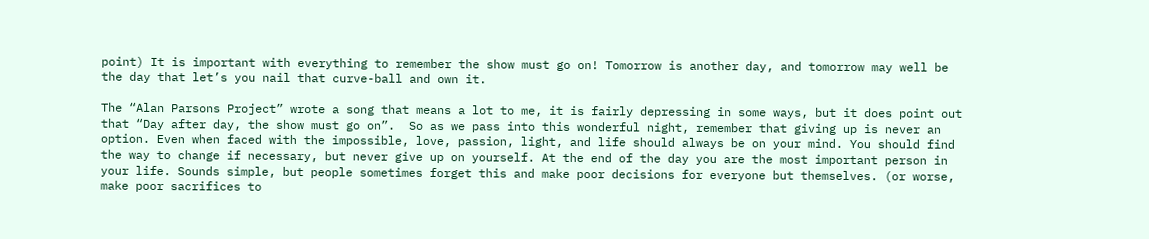point) It is important with everything to remember the show must go on! Tomorrow is another day, and tomorrow may well be the day that let’s you nail that curve-ball and own it.

The “Alan Parsons Project” wrote a song that means a lot to me, it is fairly depressing in some ways, but it does point out that “Day after day, the show must go on”.  So as we pass into this wonderful night, remember that giving up is never an option. Even when faced with the impossible, love, passion, light, and life should always be on your mind. You should find the way to change if necessary, but never give up on yourself. At the end of the day you are the most important person in your life. Sounds simple, but people sometimes forget this and make poor decisions for everyone but themselves. (or worse, make poor sacrifices to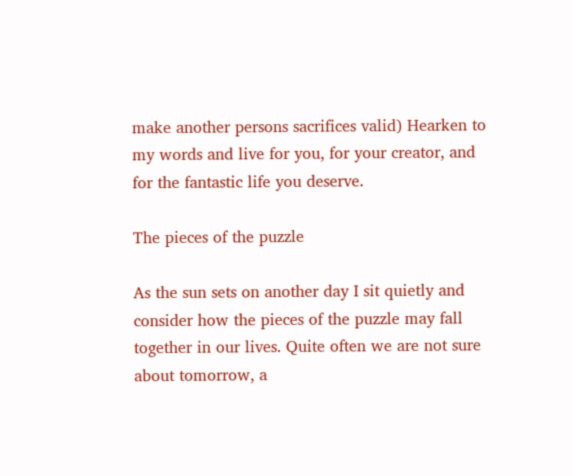make another persons sacrifices valid) Hearken to my words and live for you, for your creator, and for the fantastic life you deserve.

The pieces of the puzzle

As the sun sets on another day I sit quietly and consider how the pieces of the puzzle may fall together in our lives. Quite often we are not sure about tomorrow, a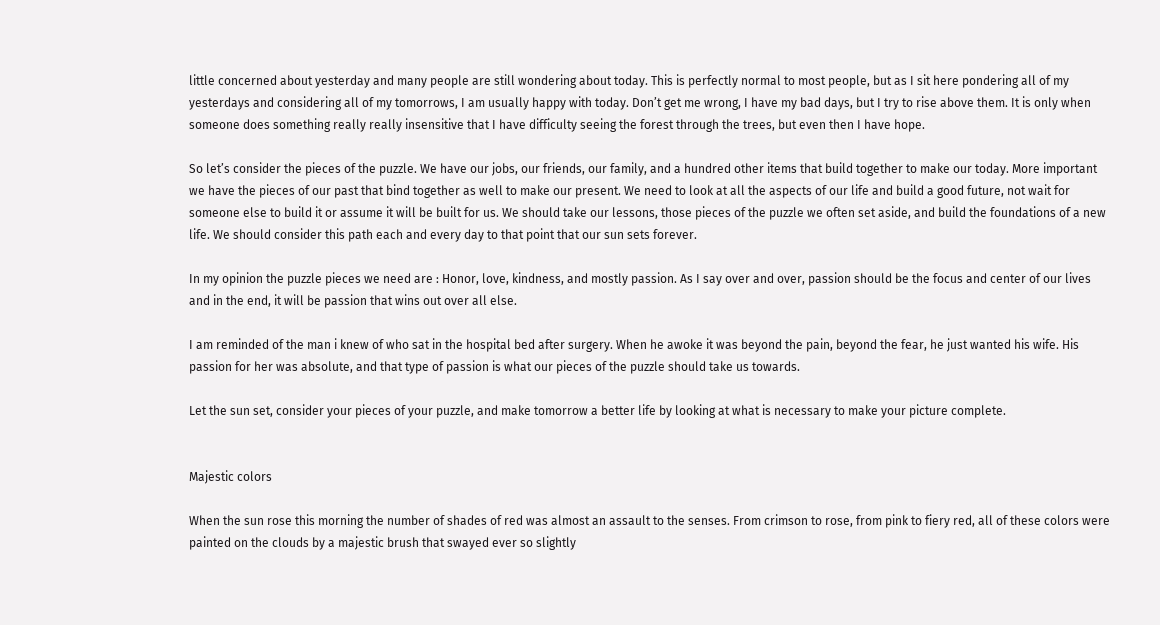little concerned about yesterday and many people are still wondering about today. This is perfectly normal to most people, but as I sit here pondering all of my yesterdays and considering all of my tomorrows, I am usually happy with today. Don’t get me wrong, I have my bad days, but I try to rise above them. It is only when someone does something really really insensitive that I have difficulty seeing the forest through the trees, but even then I have hope.

So let’s consider the pieces of the puzzle. We have our jobs, our friends, our family, and a hundred other items that build together to make our today. More important we have the pieces of our past that bind together as well to make our present. We need to look at all the aspects of our life and build a good future, not wait for someone else to build it or assume it will be built for us. We should take our lessons, those pieces of the puzzle we often set aside, and build the foundations of a new life. We should consider this path each and every day to that point that our sun sets forever.

In my opinion the puzzle pieces we need are : Honor, love, kindness, and mostly passion. As I say over and over, passion should be the focus and center of our lives and in the end, it will be passion that wins out over all else.

I am reminded of the man i knew of who sat in the hospital bed after surgery. When he awoke it was beyond the pain, beyond the fear, he just wanted his wife. His passion for her was absolute, and that type of passion is what our pieces of the puzzle should take us towards.

Let the sun set, consider your pieces of your puzzle, and make tomorrow a better life by looking at what is necessary to make your picture complete.


Majestic colors

When the sun rose this morning the number of shades of red was almost an assault to the senses. From crimson to rose, from pink to fiery red, all of these colors were painted on the clouds by a majestic brush that swayed ever so slightly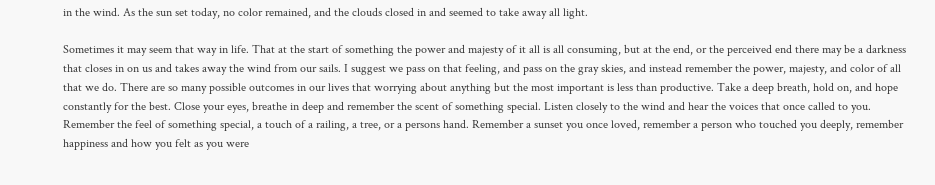in the wind. As the sun set today, no color remained, and the clouds closed in and seemed to take away all light.

Sometimes it may seem that way in life. That at the start of something the power and majesty of it all is all consuming, but at the end, or the perceived end there may be a darkness that closes in on us and takes away the wind from our sails. I suggest we pass on that feeling, and pass on the gray skies, and instead remember the power, majesty, and color of all that we do. There are so many possible outcomes in our lives that worrying about anything but the most important is less than productive. Take a deep breath, hold on, and hope constantly for the best. Close your eyes, breathe in deep and remember the scent of something special. Listen closely to the wind and hear the voices that once called to you. Remember the feel of something special, a touch of a railing, a tree, or a persons hand. Remember a sunset you once loved, remember a person who touched you deeply, remember happiness and how you felt as you were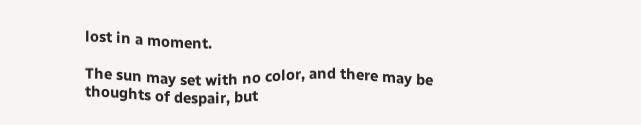lost in a moment.

The sun may set with no color, and there may be thoughts of despair, but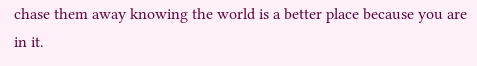chase them away knowing the world is a better place because you are in it.